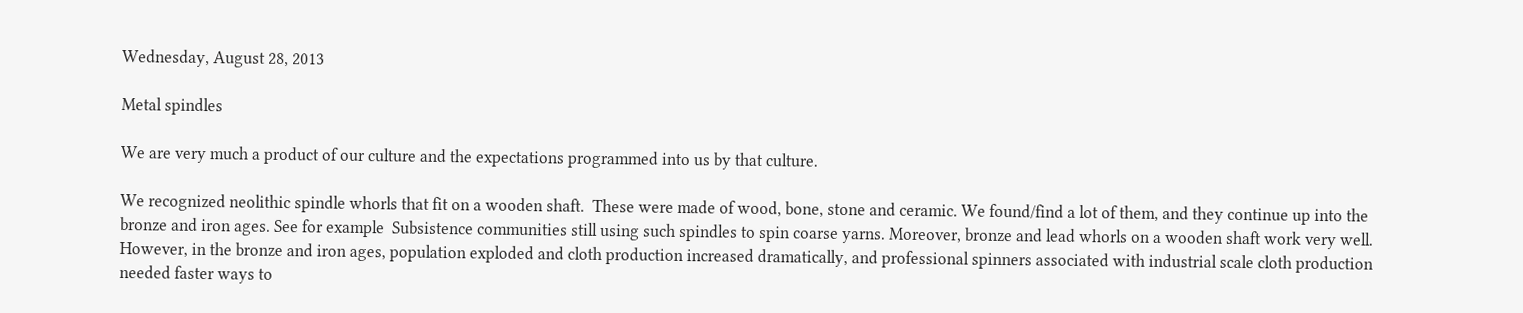Wednesday, August 28, 2013

Metal spindles

We are very much a product of our culture and the expectations programmed into us by that culture.

We recognized neolithic spindle whorls that fit on a wooden shaft.  These were made of wood, bone, stone and ceramic. We found/find a lot of them, and they continue up into the bronze and iron ages. See for example  Subsistence communities still using such spindles to spin coarse yarns. Moreover, bronze and lead whorls on a wooden shaft work very well.  However, in the bronze and iron ages, population exploded and cloth production increased dramatically, and professional spinners associated with industrial scale cloth production needed faster ways to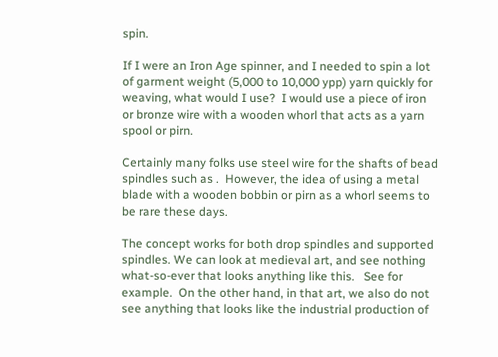spin.

If I were an Iron Age spinner, and I needed to spin a lot of garment weight (5,000 to 10,000 ypp) yarn quickly for weaving, what would I use?  I would use a piece of iron or bronze wire with a wooden whorl that acts as a yarn spool or pirn.

Certainly many folks use steel wire for the shafts of bead spindles such as .  However, the idea of using a metal blade with a wooden bobbin or pirn as a whorl seems to be rare these days.

The concept works for both drop spindles and supported spindles. We can look at medieval art, and see nothing what-so-ever that looks anything like this.   See for example.  On the other hand, in that art, we also do not see anything that looks like the industrial production of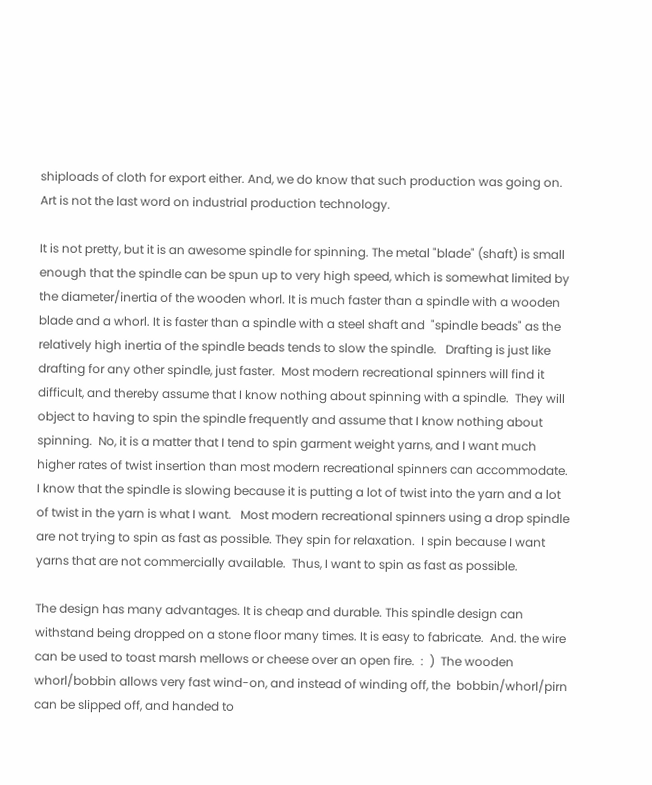shiploads of cloth for export either. And, we do know that such production was going on.  Art is not the last word on industrial production technology.

It is not pretty, but it is an awesome spindle for spinning. The metal "blade" (shaft) is small enough that the spindle can be spun up to very high speed, which is somewhat limited by the diameter/inertia of the wooden whorl. It is much faster than a spindle with a wooden blade and a whorl. It is faster than a spindle with a steel shaft and  "spindle beads" as the relatively high inertia of the spindle beads tends to slow the spindle.   Drafting is just like drafting for any other spindle, just faster.  Most modern recreational spinners will find it difficult, and thereby assume that I know nothing about spinning with a spindle.  They will object to having to spin the spindle frequently and assume that I know nothing about spinning.  No, it is a matter that I tend to spin garment weight yarns, and I want much higher rates of twist insertion than most modern recreational spinners can accommodate.  I know that the spindle is slowing because it is putting a lot of twist into the yarn and a lot of twist in the yarn is what I want.   Most modern recreational spinners using a drop spindle are not trying to spin as fast as possible. They spin for relaxation.  I spin because I want yarns that are not commercially available.  Thus, I want to spin as fast as possible.

The design has many advantages. It is cheap and durable. This spindle design can withstand being dropped on a stone floor many times. It is easy to fabricate.  And. the wire can be used to toast marsh mellows or cheese over an open fire.  :  )  The wooden whorl/bobbin allows very fast wind-on, and instead of winding off, the  bobbin/whorl/pirn can be slipped off, and handed to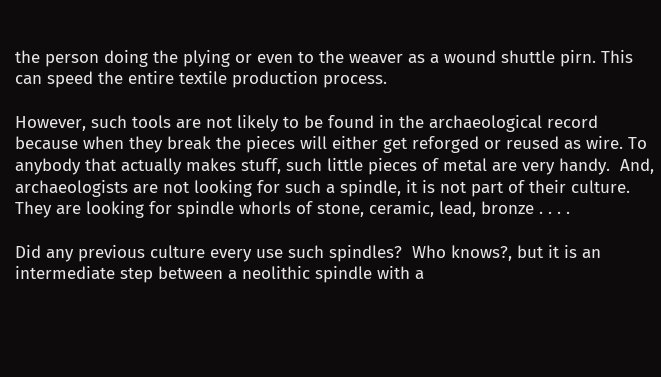the person doing the plying or even to the weaver as a wound shuttle pirn. This can speed the entire textile production process.

However, such tools are not likely to be found in the archaeological record because when they break the pieces will either get reforged or reused as wire. To anybody that actually makes stuff, such little pieces of metal are very handy.  And, archaeologists are not looking for such a spindle, it is not part of their culture. They are looking for spindle whorls of stone, ceramic, lead, bronze . . . .

Did any previous culture every use such spindles?  Who knows?, but it is an intermediate step between a neolithic spindle with a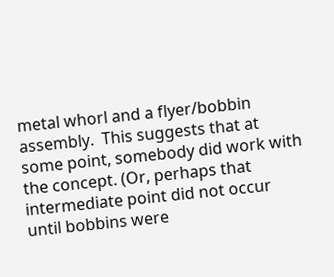metal whorl and a flyer/bobbin assembly.  This suggests that at some point, somebody did work with the concept. (Or, perhaps that intermediate point did not occur until bobbins were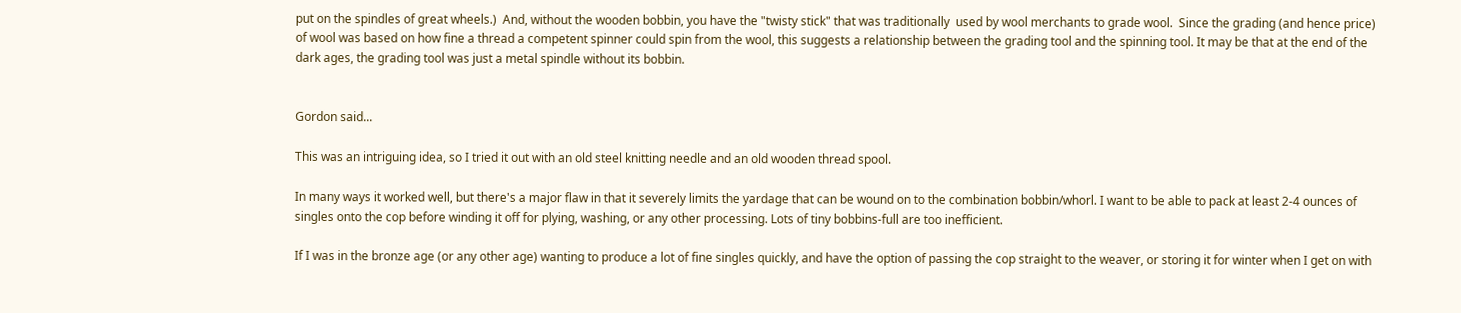put on the spindles of great wheels.)  And, without the wooden bobbin, you have the "twisty stick" that was traditionally  used by wool merchants to grade wool.  Since the grading (and hence price) of wool was based on how fine a thread a competent spinner could spin from the wool, this suggests a relationship between the grading tool and the spinning tool. It may be that at the end of the dark ages, the grading tool was just a metal spindle without its bobbin.


Gordon said...

This was an intriguing idea, so I tried it out with an old steel knitting needle and an old wooden thread spool.

In many ways it worked well, but there's a major flaw in that it severely limits the yardage that can be wound on to the combination bobbin/whorl. I want to be able to pack at least 2-4 ounces of singles onto the cop before winding it off for plying, washing, or any other processing. Lots of tiny bobbins-full are too inefficient.

If I was in the bronze age (or any other age) wanting to produce a lot of fine singles quickly, and have the option of passing the cop straight to the weaver, or storing it for winter when I get on with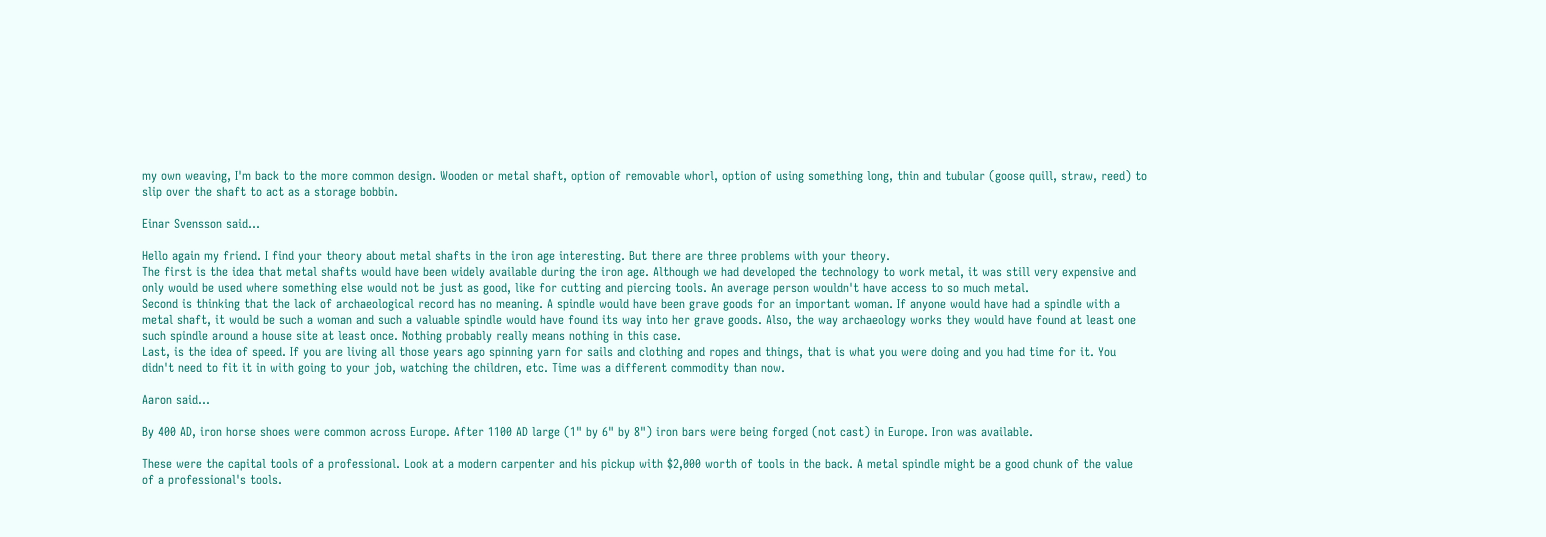my own weaving, I'm back to the more common design. Wooden or metal shaft, option of removable whorl, option of using something long, thin and tubular (goose quill, straw, reed) to slip over the shaft to act as a storage bobbin.

Einar Svensson said...

Hello again my friend. I find your theory about metal shafts in the iron age interesting. But there are three problems with your theory.
The first is the idea that metal shafts would have been widely available during the iron age. Although we had developed the technology to work metal, it was still very expensive and only would be used where something else would not be just as good, like for cutting and piercing tools. An average person wouldn't have access to so much metal.
Second is thinking that the lack of archaeological record has no meaning. A spindle would have been grave goods for an important woman. If anyone would have had a spindle with a metal shaft, it would be such a woman and such a valuable spindle would have found its way into her grave goods. Also, the way archaeology works they would have found at least one such spindle around a house site at least once. Nothing probably really means nothing in this case.
Last, is the idea of speed. If you are living all those years ago spinning yarn for sails and clothing and ropes and things, that is what you were doing and you had time for it. You didn't need to fit it in with going to your job, watching the children, etc. Time was a different commodity than now.

Aaron said...

By 400 AD, iron horse shoes were common across Europe. After 1100 AD large (1" by 6" by 8") iron bars were being forged (not cast) in Europe. Iron was available.

These were the capital tools of a professional. Look at a modern carpenter and his pickup with $2,000 worth of tools in the back. A metal spindle might be a good chunk of the value of a professional's tools.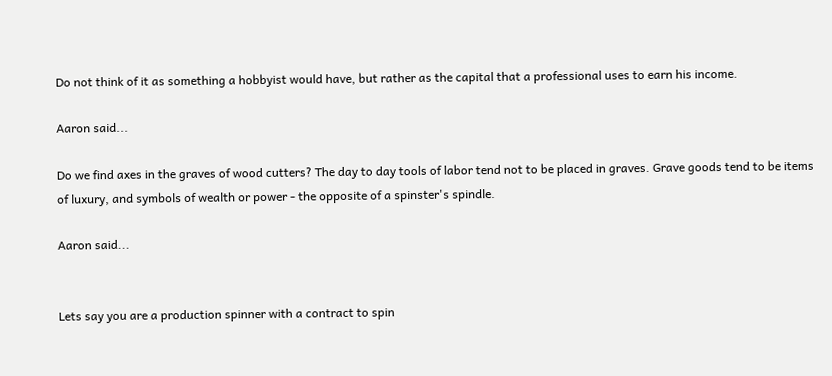Do not think of it as something a hobbyist would have, but rather as the capital that a professional uses to earn his income.

Aaron said...

Do we find axes in the graves of wood cutters? The day to day tools of labor tend not to be placed in graves. Grave goods tend to be items of luxury, and symbols of wealth or power - the opposite of a spinster's spindle.

Aaron said...


Lets say you are a production spinner with a contract to spin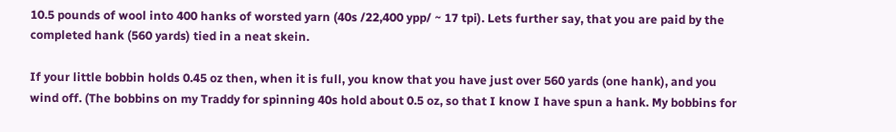10.5 pounds of wool into 400 hanks of worsted yarn (40s /22,400 ypp/ ~ 17 tpi). Lets further say, that you are paid by the completed hank (560 yards) tied in a neat skein.

If your little bobbin holds 0.45 oz then, when it is full, you know that you have just over 560 yards (one hank), and you wind off. (The bobbins on my Traddy for spinning 40s hold about 0.5 oz, so that I know I have spun a hank. My bobbins for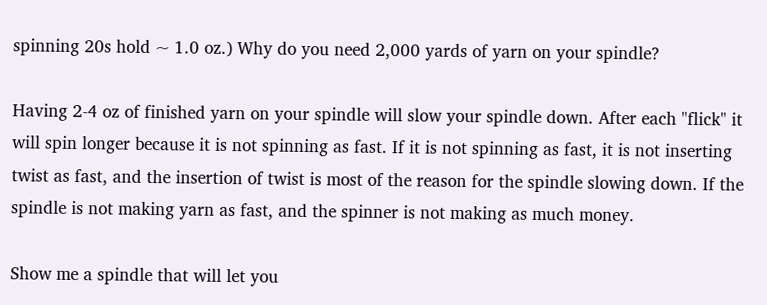spinning 20s hold ~ 1.0 oz.) Why do you need 2,000 yards of yarn on your spindle?

Having 2-4 oz of finished yarn on your spindle will slow your spindle down. After each "flick" it will spin longer because it is not spinning as fast. If it is not spinning as fast, it is not inserting twist as fast, and the insertion of twist is most of the reason for the spindle slowing down. If the spindle is not making yarn as fast, and the spinner is not making as much money.

Show me a spindle that will let you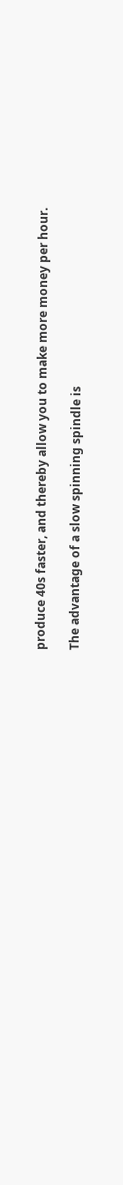produce 40s faster, and thereby allow you to make more money per hour.

The advantage of a slow spinning spindle is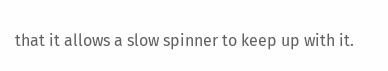that it allows a slow spinner to keep up with it.